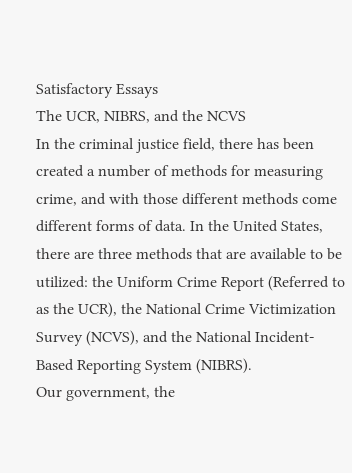Satisfactory Essays
The UCR, NIBRS, and the NCVS
In the criminal justice field, there has been created a number of methods for measuring crime, and with those different methods come different forms of data. In the United States, there are three methods that are available to be utilized: the Uniform Crime Report (Referred to as the UCR), the National Crime Victimization Survey (NCVS), and the National Incident-Based Reporting System (NIBRS).
Our government, the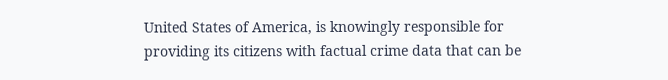United States of America, is knowingly responsible for providing its citizens with factual crime data that can be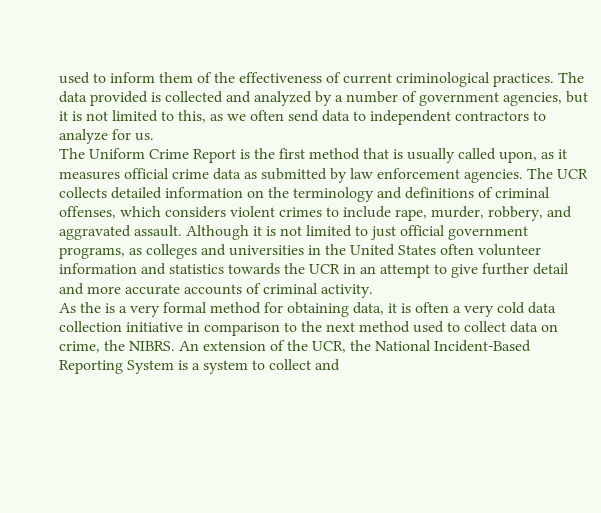used to inform them of the effectiveness of current criminological practices. The data provided is collected and analyzed by a number of government agencies, but it is not limited to this, as we often send data to independent contractors to analyze for us.
The Uniform Crime Report is the first method that is usually called upon, as it measures official crime data as submitted by law enforcement agencies. The UCR collects detailed information on the terminology and definitions of criminal offenses, which considers violent crimes to include rape, murder, robbery, and aggravated assault. Although it is not limited to just official government programs, as colleges and universities in the United States often volunteer information and statistics towards the UCR in an attempt to give further detail and more accurate accounts of criminal activity.
As the is a very formal method for obtaining data, it is often a very cold data collection initiative in comparison to the next method used to collect data on crime, the NIBRS. An extension of the UCR, the National Incident-Based Reporting System is a system to collect and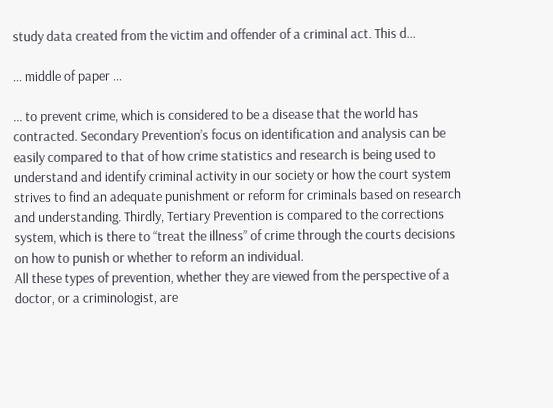study data created from the victim and offender of a criminal act. This d...

... middle of paper ...

... to prevent crime, which is considered to be a disease that the world has contracted. Secondary Prevention’s focus on identification and analysis can be easily compared to that of how crime statistics and research is being used to understand and identify criminal activity in our society or how the court system strives to find an adequate punishment or reform for criminals based on research and understanding. Thirdly, Tertiary Prevention is compared to the corrections system, which is there to “treat the illness” of crime through the courts decisions on how to punish or whether to reform an individual.
All these types of prevention, whether they are viewed from the perspective of a doctor, or a criminologist, are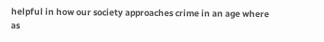helpful in how our society approaches crime in an age where as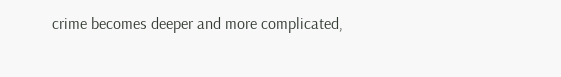crime becomes deeper and more complicated,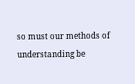so must our methods of understanding be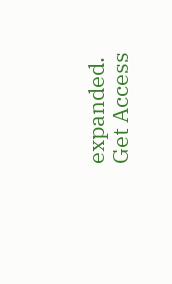expanded.
Get Access